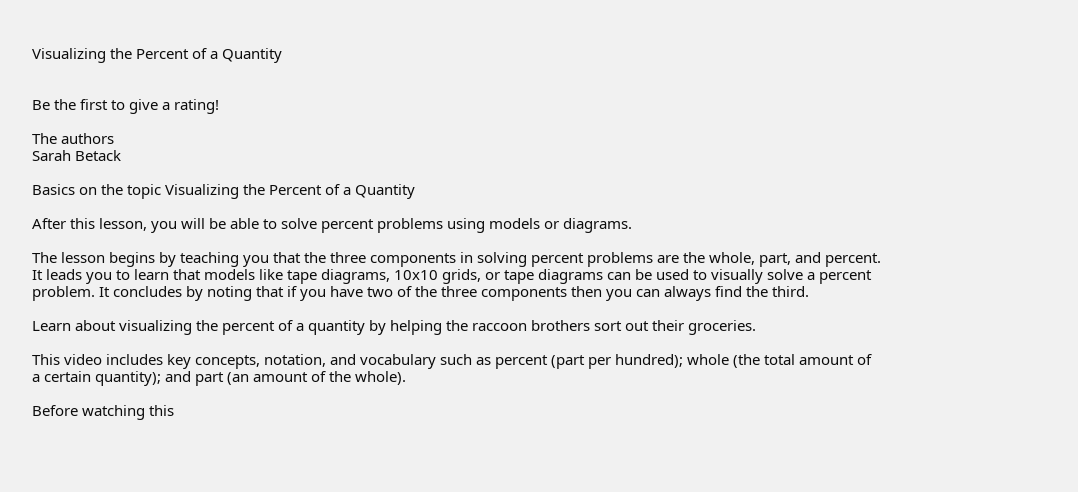Visualizing the Percent of a Quantity


Be the first to give a rating!

The authors
Sarah Betack

Basics on the topic Visualizing the Percent of a Quantity

After this lesson, you will be able to solve percent problems using models or diagrams.

The lesson begins by teaching you that the three components in solving percent problems are the whole, part, and percent. It leads you to learn that models like tape diagrams, 10x10 grids, or tape diagrams can be used to visually solve a percent problem. It concludes by noting that if you have two of the three components then you can always find the third.

Learn about visualizing the percent of a quantity by helping the raccoon brothers sort out their groceries.

This video includes key concepts, notation, and vocabulary such as percent (part per hundred); whole (the total amount of a certain quantity); and part (an amount of the whole).

Before watching this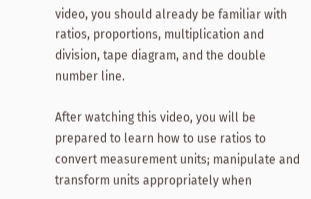video, you should already be familiar with ratios, proportions, multiplication and division, tape diagram, and the double number line.

After watching this video, you will be prepared to learn how to use ratios to convert measurement units; manipulate and transform units appropriately when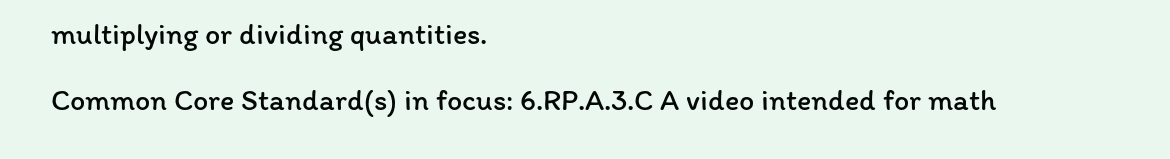multiplying or dividing quantities.

Common Core Standard(s) in focus: 6.RP.A.3.C A video intended for math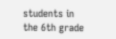students in the 6th grade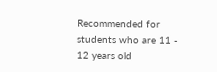Recommended for students who are 11 - 12 years old